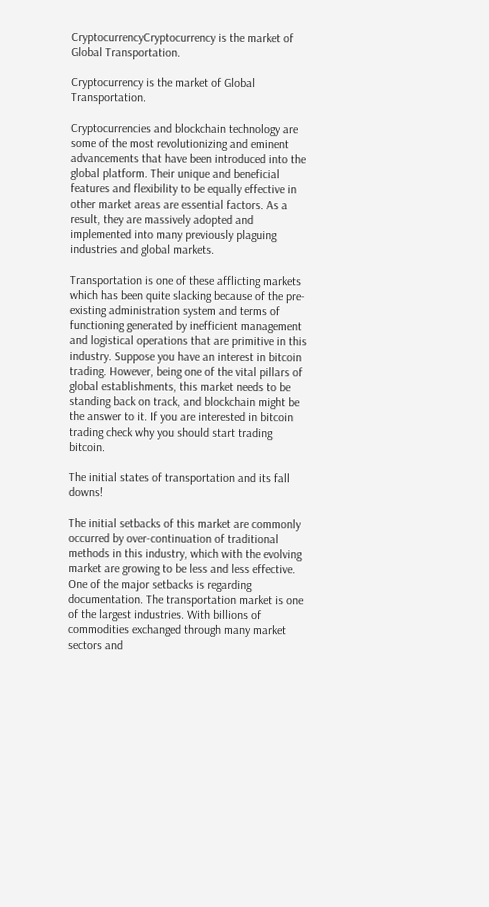CryptocurrencyCryptocurrency is the market of Global Transportation.

Cryptocurrency is the market of Global Transportation.

Cryptocurrencies and blockchain technology are some of the most revolutionizing and eminent advancements that have been introduced into the global platform. Their unique and beneficial features and flexibility to be equally effective in other market areas are essential factors. As a result, they are massively adopted and implemented into many previously plaguing industries and global markets.

Transportation is one of these afflicting markets which has been quite slacking because of the pre-existing administration system and terms of functioning generated by inefficient management and logistical operations that are primitive in this industry. Suppose you have an interest in bitcoin trading. However, being one of the vital pillars of global establishments, this market needs to be standing back on track, and blockchain might be the answer to it. If you are interested in bitcoin trading check why you should start trading bitcoin.

The initial states of transportation and its fall downs!

The initial setbacks of this market are commonly occurred by over-continuation of traditional methods in this industry, which with the evolving market are growing to be less and less effective. One of the major setbacks is regarding documentation. The transportation market is one of the largest industries. With billions of commodities exchanged through many market sectors and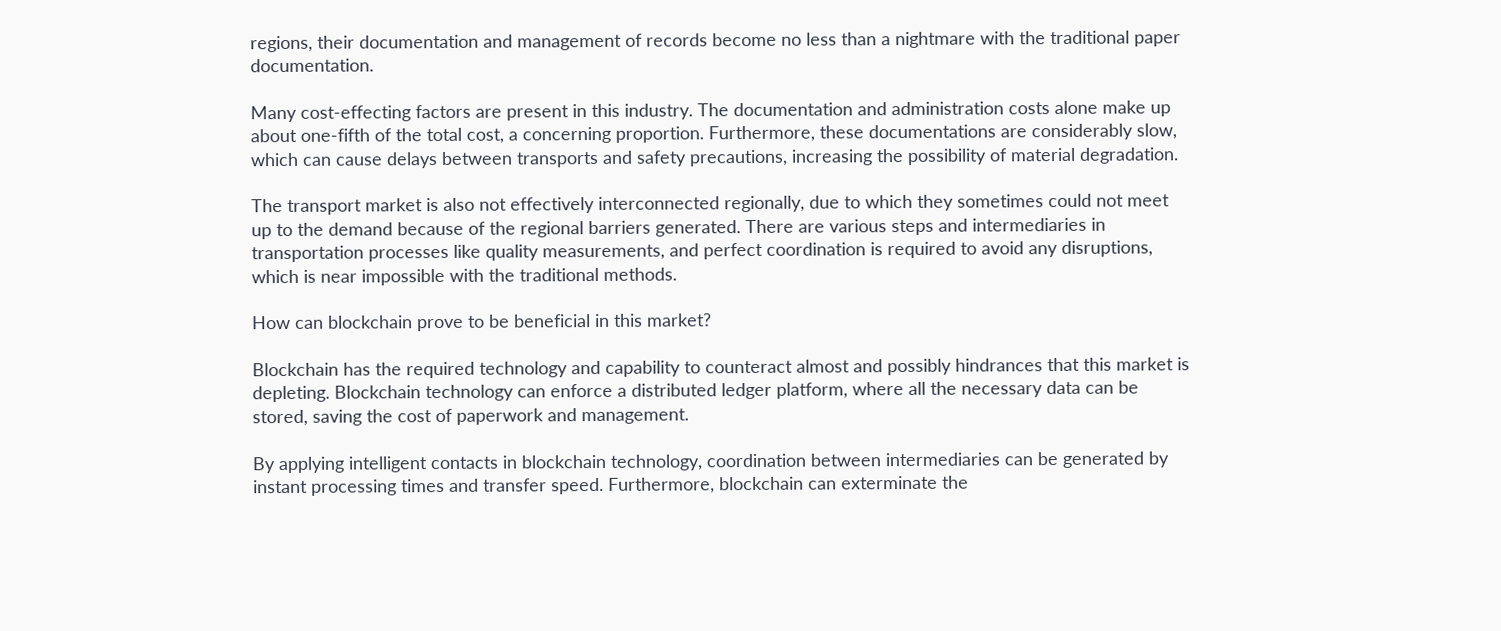regions, their documentation and management of records become no less than a nightmare with the traditional paper documentation.

Many cost-effecting factors are present in this industry. The documentation and administration costs alone make up about one-fifth of the total cost, a concerning proportion. Furthermore, these documentations are considerably slow, which can cause delays between transports and safety precautions, increasing the possibility of material degradation.

The transport market is also not effectively interconnected regionally, due to which they sometimes could not meet up to the demand because of the regional barriers generated. There are various steps and intermediaries in transportation processes like quality measurements, and perfect coordination is required to avoid any disruptions, which is near impossible with the traditional methods.

How can blockchain prove to be beneficial in this market?

Blockchain has the required technology and capability to counteract almost and possibly hindrances that this market is depleting. Blockchain technology can enforce a distributed ledger platform, where all the necessary data can be stored, saving the cost of paperwork and management.

By applying intelligent contacts in blockchain technology, coordination between intermediaries can be generated by instant processing times and transfer speed. Furthermore, blockchain can exterminate the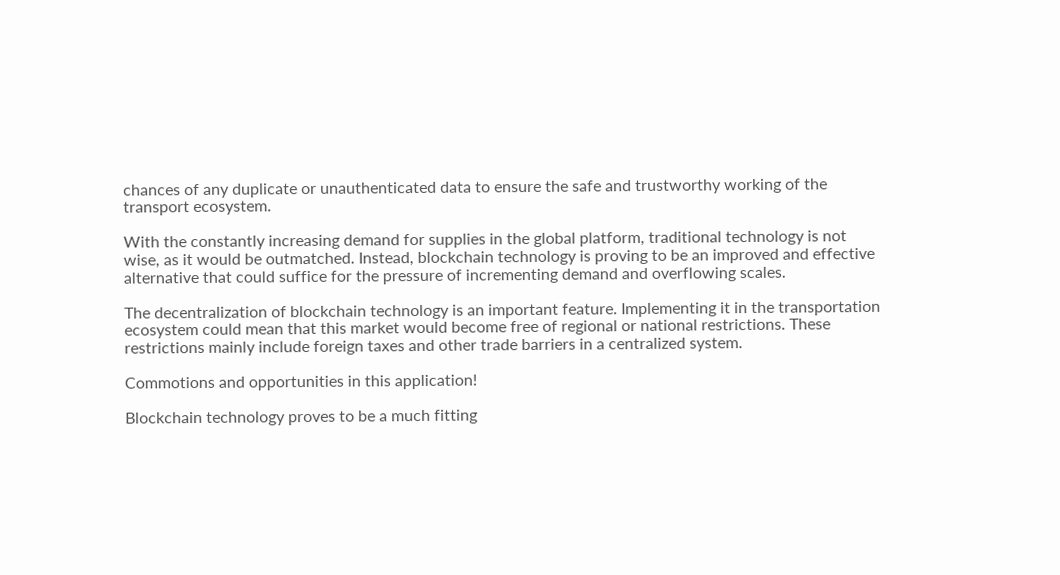chances of any duplicate or unauthenticated data to ensure the safe and trustworthy working of the transport ecosystem.

With the constantly increasing demand for supplies in the global platform, traditional technology is not wise, as it would be outmatched. Instead, blockchain technology is proving to be an improved and effective alternative that could suffice for the pressure of incrementing demand and overflowing scales.

The decentralization of blockchain technology is an important feature. Implementing it in the transportation ecosystem could mean that this market would become free of regional or national restrictions. These restrictions mainly include foreign taxes and other trade barriers in a centralized system.

Commotions and opportunities in this application!

Blockchain technology proves to be a much fitting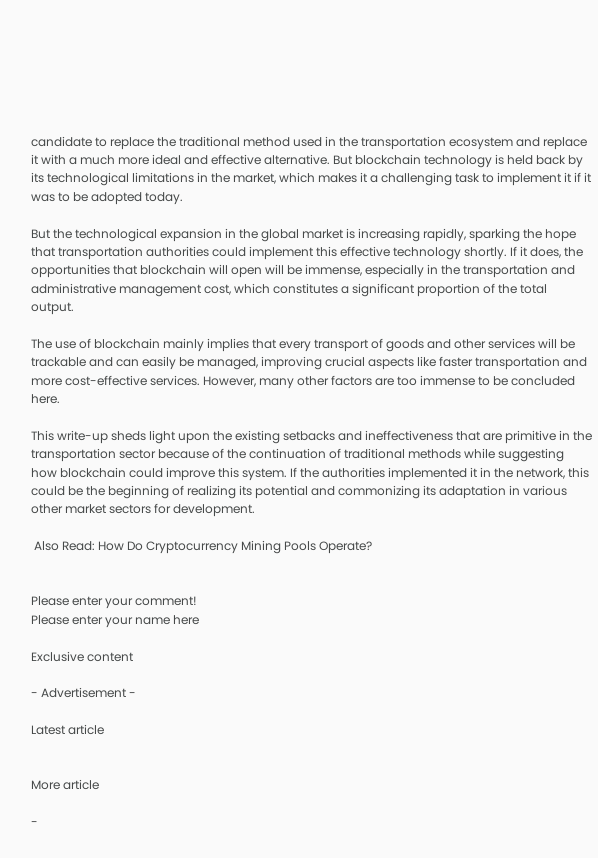candidate to replace the traditional method used in the transportation ecosystem and replace it with a much more ideal and effective alternative. But blockchain technology is held back by its technological limitations in the market, which makes it a challenging task to implement it if it was to be adopted today.

But the technological expansion in the global market is increasing rapidly, sparking the hope that transportation authorities could implement this effective technology shortly. If it does, the opportunities that blockchain will open will be immense, especially in the transportation and administrative management cost, which constitutes a significant proportion of the total output.

The use of blockchain mainly implies that every transport of goods and other services will be trackable and can easily be managed, improving crucial aspects like faster transportation and more cost-effective services. However, many other factors are too immense to be concluded here.

This write-up sheds light upon the existing setbacks and ineffectiveness that are primitive in the transportation sector because of the continuation of traditional methods while suggesting how blockchain could improve this system. If the authorities implemented it in the network, this could be the beginning of realizing its potential and commonizing its adaptation in various other market sectors for development.

 Also Read: How Do Cryptocurrency Mining Pools Operate?


Please enter your comment!
Please enter your name here

Exclusive content

- Advertisement -

Latest article


More article

-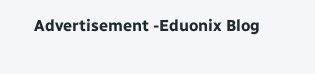Advertisement -Eduonix Blog